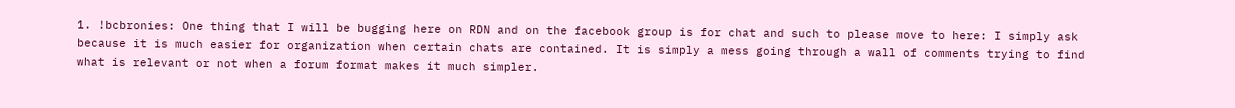1. !bcbronies: One thing that I will be bugging here on RDN and on the facebook group is for chat and such to please move to here: I simply ask because it is much easier for organization when certain chats are contained. It is simply a mess going through a wall of comments trying to find what is relevant or not when a forum format makes it much simpler.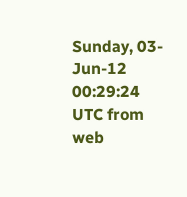Sunday, 03-Jun-12 00:29:24 UTC from web